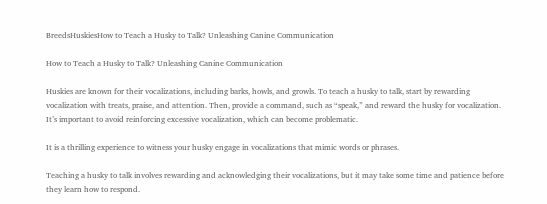BreedsHuskiesHow to Teach a Husky to Talk? Unleashing Canine Communication

How to Teach a Husky to Talk? Unleashing Canine Communication

Huskies are known for their vocalizations, including barks, howls, and growls. To teach a husky to talk, start by rewarding vocalization with treats, praise, and attention. Then, provide a command, such as “speak,” and reward the husky for vocalization. It’s important to avoid reinforcing excessive vocalization, which can become problematic.

It is a thrilling experience to witness your husky engage in vocalizations that mimic words or phrases.

Teaching a husky to talk involves rewarding and acknowledging their vocalizations, but it may take some time and patience before they learn how to respond.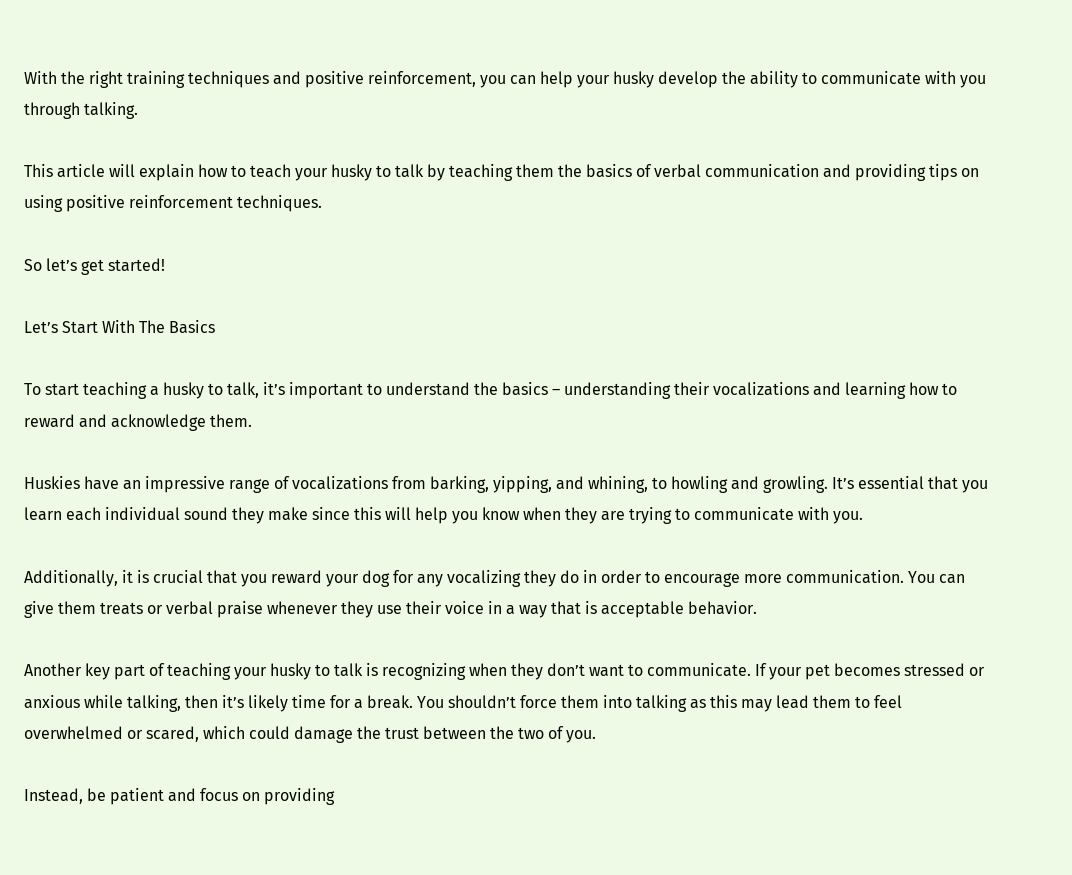With the right training techniques and positive reinforcement, you can help your husky develop the ability to communicate with you through talking.

This article will explain how to teach your husky to talk by teaching them the basics of verbal communication and providing tips on using positive reinforcement techniques.

So let’s get started!

Let’s Start With The Basics

To start teaching a husky to talk, it’s important to understand the basics – understanding their vocalizations and learning how to reward and acknowledge them.

Huskies have an impressive range of vocalizations from barking, yipping, and whining, to howling and growling. It’s essential that you learn each individual sound they make since this will help you know when they are trying to communicate with you.

Additionally, it is crucial that you reward your dog for any vocalizing they do in order to encourage more communication. You can give them treats or verbal praise whenever they use their voice in a way that is acceptable behavior.

Another key part of teaching your husky to talk is recognizing when they don’t want to communicate. If your pet becomes stressed or anxious while talking, then it’s likely time for a break. You shouldn’t force them into talking as this may lead them to feel overwhelmed or scared, which could damage the trust between the two of you.

Instead, be patient and focus on providing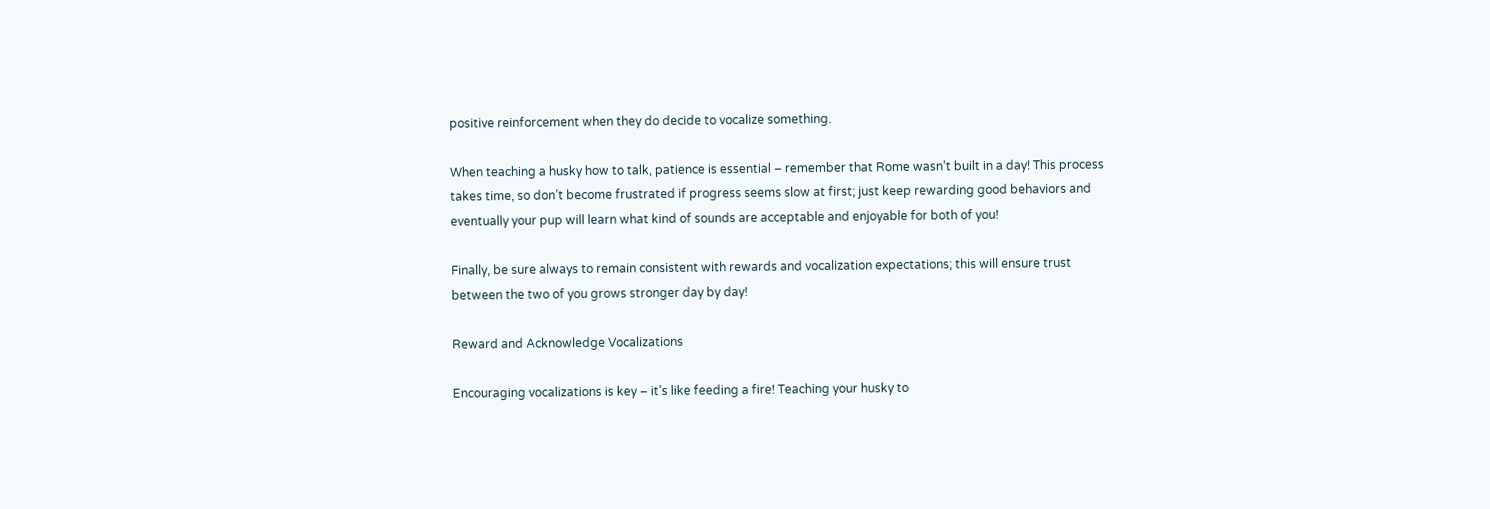positive reinforcement when they do decide to vocalize something.

When teaching a husky how to talk, patience is essential – remember that Rome wasn’t built in a day! This process takes time, so don’t become frustrated if progress seems slow at first; just keep rewarding good behaviors and eventually your pup will learn what kind of sounds are acceptable and enjoyable for both of you!

Finally, be sure always to remain consistent with rewards and vocalization expectations; this will ensure trust between the two of you grows stronger day by day!

Reward and Acknowledge Vocalizations

Encouraging vocalizations is key – it’s like feeding a fire! Teaching your husky to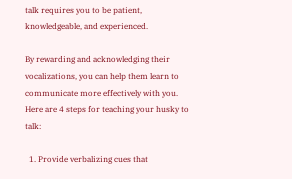talk requires you to be patient, knowledgeable, and experienced.

By rewarding and acknowledging their vocalizations, you can help them learn to communicate more effectively with you. Here are 4 steps for teaching your husky to talk:

  1. Provide verbalizing cues that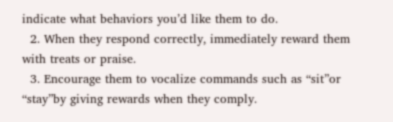indicate what behaviors you’d like them to do.
  2. When they respond correctly, immediately reward them with treats or praise.
  3. Encourage them to vocalize commands such as “sit”or “stay”by giving rewards when they comply.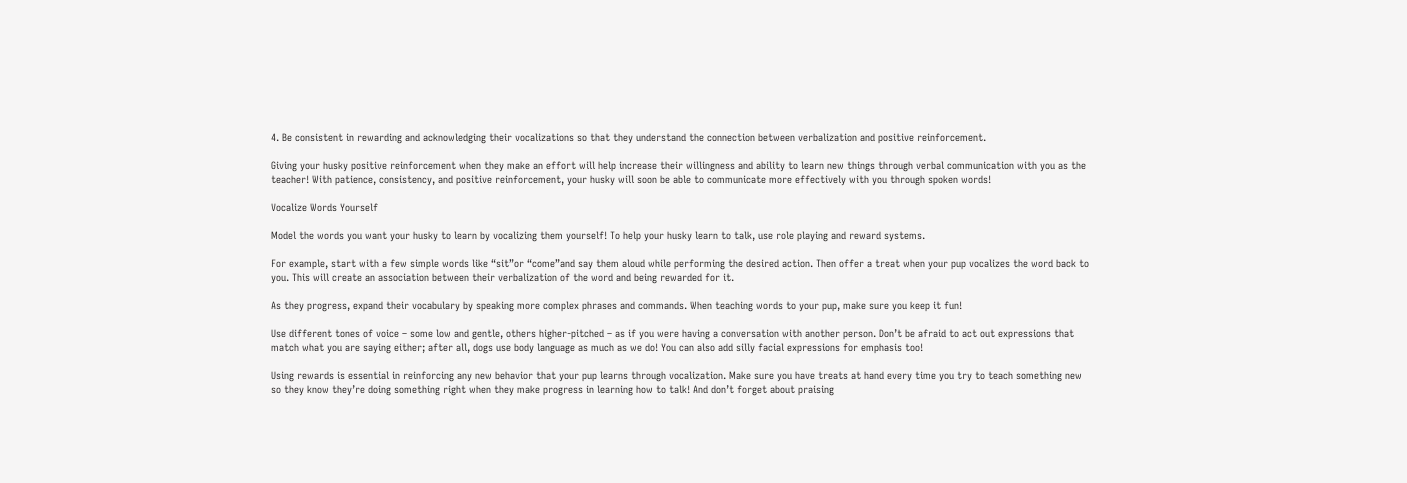4. Be consistent in rewarding and acknowledging their vocalizations so that they understand the connection between verbalization and positive reinforcement.

Giving your husky positive reinforcement when they make an effort will help increase their willingness and ability to learn new things through verbal communication with you as the teacher! With patience, consistency, and positive reinforcement, your husky will soon be able to communicate more effectively with you through spoken words!

Vocalize Words Yourself

Model the words you want your husky to learn by vocalizing them yourself! To help your husky learn to talk, use role playing and reward systems.

For example, start with a few simple words like “sit”or “come”and say them aloud while performing the desired action. Then offer a treat when your pup vocalizes the word back to you. This will create an association between their verbalization of the word and being rewarded for it.

As they progress, expand their vocabulary by speaking more complex phrases and commands. When teaching words to your pup, make sure you keep it fun!

Use different tones of voice – some low and gentle, others higher-pitched – as if you were having a conversation with another person. Don’t be afraid to act out expressions that match what you are saying either; after all, dogs use body language as much as we do! You can also add silly facial expressions for emphasis too!

Using rewards is essential in reinforcing any new behavior that your pup learns through vocalization. Make sure you have treats at hand every time you try to teach something new so they know they’re doing something right when they make progress in learning how to talk! And don’t forget about praising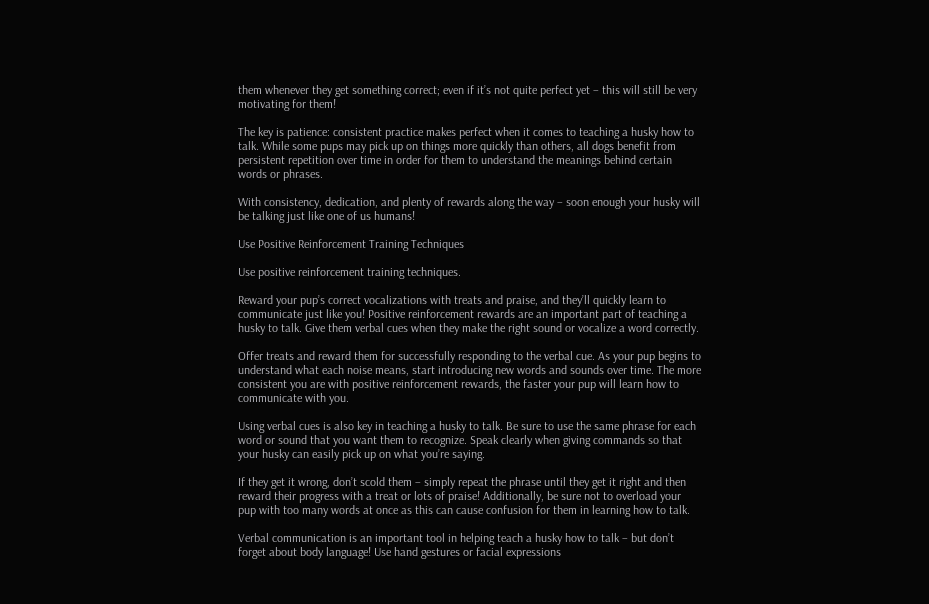them whenever they get something correct; even if it’s not quite perfect yet – this will still be very motivating for them!

The key is patience: consistent practice makes perfect when it comes to teaching a husky how to talk. While some pups may pick up on things more quickly than others, all dogs benefit from persistent repetition over time in order for them to understand the meanings behind certain words or phrases.

With consistency, dedication, and plenty of rewards along the way – soon enough your husky will be talking just like one of us humans!

Use Positive Reinforcement Training Techniques

Use positive reinforcement training techniques.

Reward your pup’s correct vocalizations with treats and praise, and they’ll quickly learn to communicate just like you! Positive reinforcement rewards are an important part of teaching a husky to talk. Give them verbal cues when they make the right sound or vocalize a word correctly.

Offer treats and reward them for successfully responding to the verbal cue. As your pup begins to understand what each noise means, start introducing new words and sounds over time. The more consistent you are with positive reinforcement rewards, the faster your pup will learn how to communicate with you.

Using verbal cues is also key in teaching a husky to talk. Be sure to use the same phrase for each word or sound that you want them to recognize. Speak clearly when giving commands so that your husky can easily pick up on what you’re saying.

If they get it wrong, don’t scold them – simply repeat the phrase until they get it right and then reward their progress with a treat or lots of praise! Additionally, be sure not to overload your pup with too many words at once as this can cause confusion for them in learning how to talk.

Verbal communication is an important tool in helping teach a husky how to talk – but don’t forget about body language! Use hand gestures or facial expressions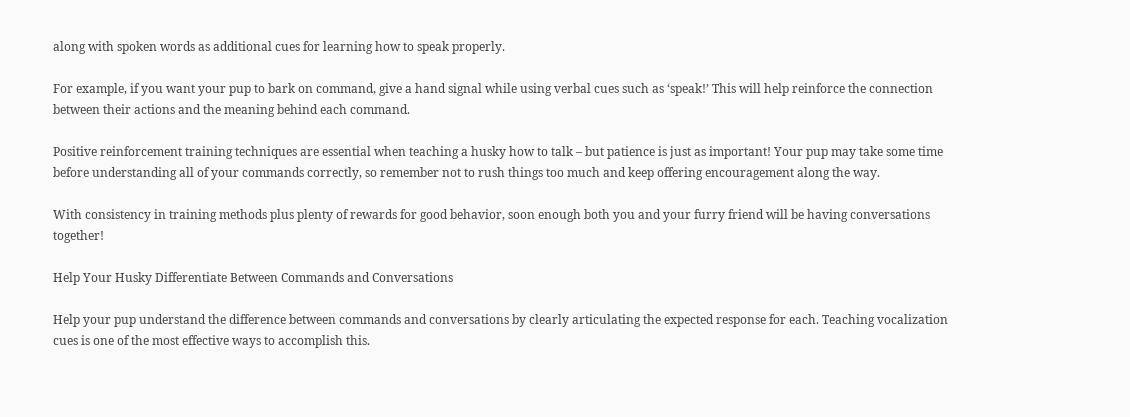along with spoken words as additional cues for learning how to speak properly.

For example, if you want your pup to bark on command, give a hand signal while using verbal cues such as ‘speak!’ This will help reinforce the connection between their actions and the meaning behind each command.

Positive reinforcement training techniques are essential when teaching a husky how to talk – but patience is just as important! Your pup may take some time before understanding all of your commands correctly, so remember not to rush things too much and keep offering encouragement along the way.

With consistency in training methods plus plenty of rewards for good behavior, soon enough both you and your furry friend will be having conversations together!

Help Your Husky Differentiate Between Commands and Conversations

Help your pup understand the difference between commands and conversations by clearly articulating the expected response for each. Teaching vocalization cues is one of the most effective ways to accomplish this.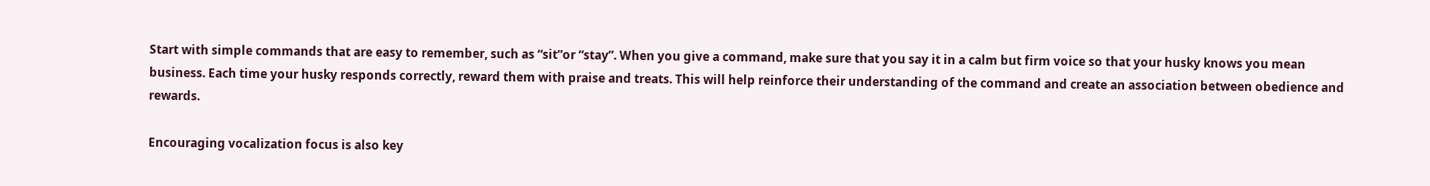Start with simple commands that are easy to remember, such as “sit”or “stay”. When you give a command, make sure that you say it in a calm but firm voice so that your husky knows you mean business. Each time your husky responds correctly, reward them with praise and treats. This will help reinforce their understanding of the command and create an association between obedience and rewards.

Encouraging vocalization focus is also key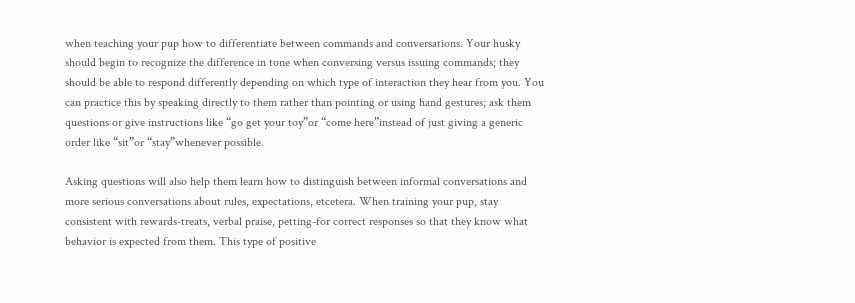when teaching your pup how to differentiate between commands and conversations. Your husky should begin to recognize the difference in tone when conversing versus issuing commands; they should be able to respond differently depending on which type of interaction they hear from you. You can practice this by speaking directly to them rather than pointing or using hand gestures; ask them questions or give instructions like “go get your toy”or “come here”instead of just giving a generic order like “sit”or “stay”whenever possible.

Asking questions will also help them learn how to distinguish between informal conversations and more serious conversations about rules, expectations, etcetera. When training your pup, stay consistent with rewards-treats, verbal praise, petting-for correct responses so that they know what behavior is expected from them. This type of positive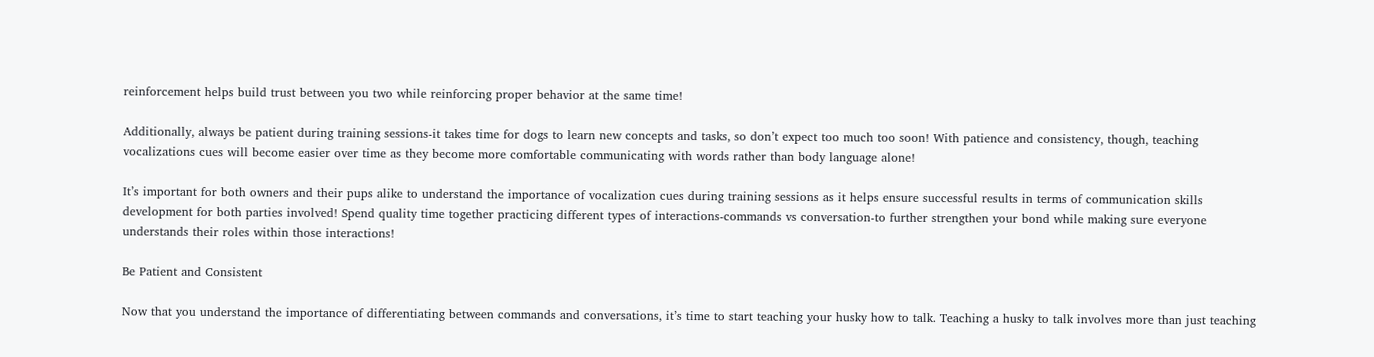reinforcement helps build trust between you two while reinforcing proper behavior at the same time!

Additionally, always be patient during training sessions-it takes time for dogs to learn new concepts and tasks, so don’t expect too much too soon! With patience and consistency, though, teaching vocalizations cues will become easier over time as they become more comfortable communicating with words rather than body language alone!

It’s important for both owners and their pups alike to understand the importance of vocalization cues during training sessions as it helps ensure successful results in terms of communication skills development for both parties involved! Spend quality time together practicing different types of interactions-commands vs conversation-to further strengthen your bond while making sure everyone understands their roles within those interactions!

Be Patient and Consistent

Now that you understand the importance of differentiating between commands and conversations, it’s time to start teaching your husky how to talk. Teaching a husky to talk involves more than just teaching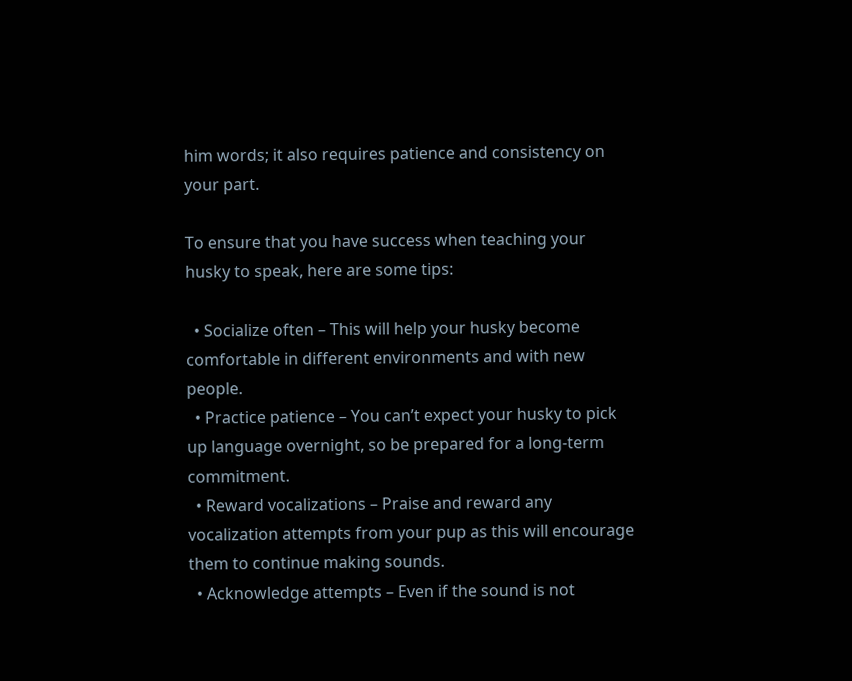him words; it also requires patience and consistency on your part.

To ensure that you have success when teaching your husky to speak, here are some tips:

  • Socialize often – This will help your husky become comfortable in different environments and with new people.
  • Practice patience – You can’t expect your husky to pick up language overnight, so be prepared for a long-term commitment.
  • Reward vocalizations – Praise and reward any vocalization attempts from your pup as this will encourage them to continue making sounds.
  • Acknowledge attempts – Even if the sound is not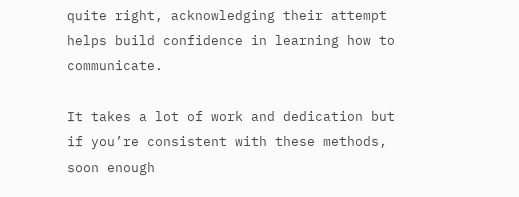quite right, acknowledging their attempt helps build confidence in learning how to communicate.

It takes a lot of work and dedication but if you’re consistent with these methods, soon enough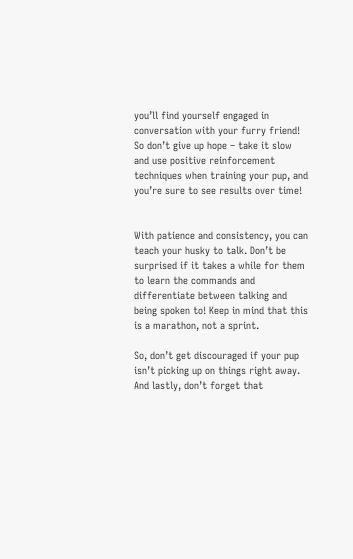you’ll find yourself engaged in conversation with your furry friend! So don’t give up hope – take it slow and use positive reinforcement techniques when training your pup, and you’re sure to see results over time!


With patience and consistency, you can teach your husky to talk. Don’t be surprised if it takes a while for them to learn the commands and differentiate between talking and being spoken to! Keep in mind that this is a marathon, not a sprint.

So, don’t get discouraged if your pup isn’t picking up on things right away. And lastly, don’t forget that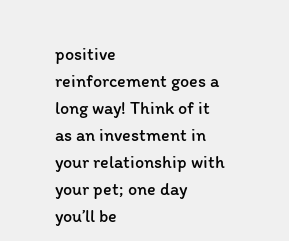positive reinforcement goes a long way! Think of it as an investment in your relationship with your pet; one day you’ll be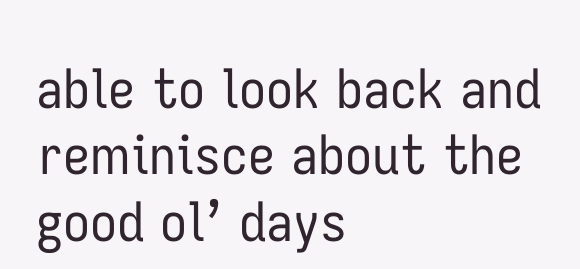able to look back and reminisce about the good ol’ days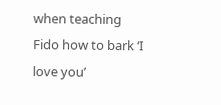when teaching Fido how to bark ‘I love you’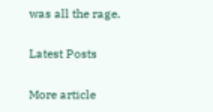was all the rage.

Latest Posts

More article